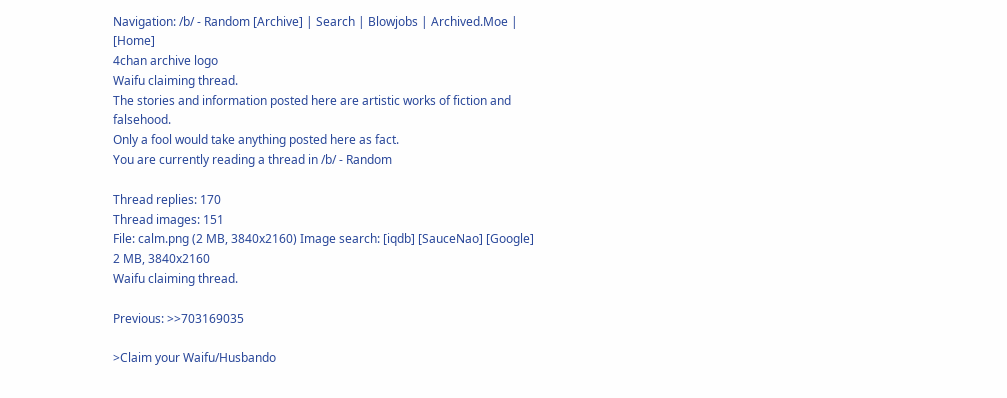Navigation: /b/ - Random [Archive] | Search | Blowjobs | Archived.Moe | [Home]
4chan archive logo
Waifu claiming thread.
The stories and information posted here are artistic works of fiction and falsehood.
Only a fool would take anything posted here as fact.
You are currently reading a thread in /b/ - Random

Thread replies: 170
Thread images: 151
File: calm.png (2 MB, 3840x2160) Image search: [iqdb] [SauceNao] [Google]
2 MB, 3840x2160
Waifu claiming thread.

Previous: >>703169035

>Claim your Waifu/Husbando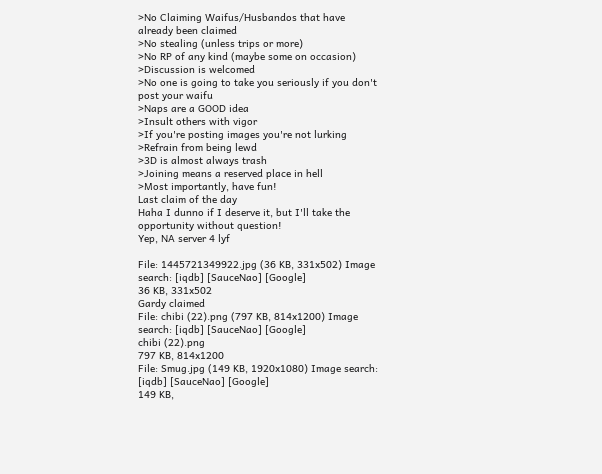>No Claiming Waifus/Husbandos that have already been claimed
>No stealing (unless trips or more)
>No RP of any kind (maybe some on occasion)
>Discussion is welcomed
>No one is going to take you seriously if you don't post your waifu
>Naps are a GOOD idea
>Insult others with vigor
>If you're posting images you're not lurking
>Refrain from being lewd
>3D is almost always trash
>Joining means a reserved place in hell
>Most importantly, have fun!
Last claim of the day
Haha I dunno if I deserve it, but I'll take the opportunity without question!
Yep, NA server 4 lyf

File: 1445721349922.jpg (36 KB, 331x502) Image search: [iqdb] [SauceNao] [Google]
36 KB, 331x502
Gardy claimed
File: chibi (22).png (797 KB, 814x1200) Image search: [iqdb] [SauceNao] [Google]
chibi (22).png
797 KB, 814x1200
File: Smug.jpg (149 KB, 1920x1080) Image search: [iqdb] [SauceNao] [Google]
149 KB,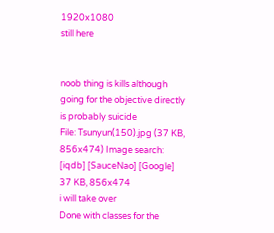1920x1080
still here


noob thing is kills although going for the objective directly is probably suicide
File: Tsunyun(150).jpg (37 KB, 856x474) Image search: [iqdb] [SauceNao] [Google]
37 KB, 856x474
i will take over
Done with classes for the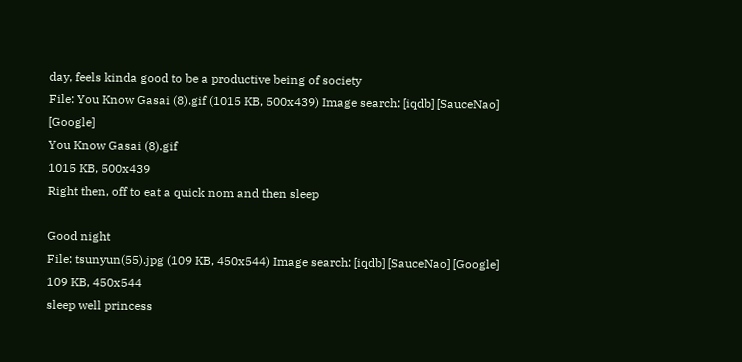day, feels kinda good to be a productive being of society
File: You Know Gasai (8).gif (1015 KB, 500x439) Image search: [iqdb] [SauceNao] [Google]
You Know Gasai (8).gif
1015 KB, 500x439
Right then, off to eat a quick nom and then sleep

Good night
File: tsunyun(55).jpg (109 KB, 450x544) Image search: [iqdb] [SauceNao] [Google]
109 KB, 450x544
sleep well princess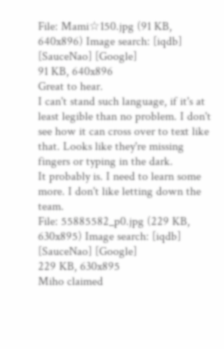File: Mami☆150.jpg (91 KB, 640x896) Image search: [iqdb] [SauceNao] [Google]
91 KB, 640x896
Great to hear.
I can't stand such language, if it's at least legible than no problem. I don't see how it can cross over to text like that. Looks like they're missing fingers or typing in the dark.
It probably is. I need to learn some more. I don't like letting down the team.
File: 55885582_p0.jpg (229 KB, 630x895) Image search: [iqdb] [SauceNao] [Google]
229 KB, 630x895
Miho claimed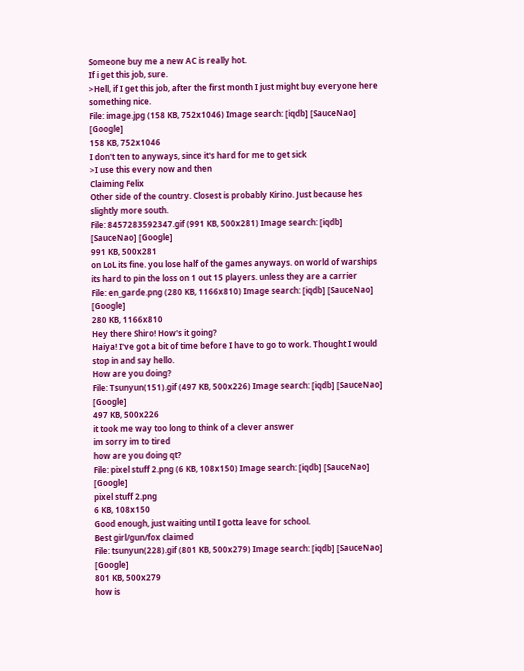Someone buy me a new AC is really hot.
If i get this job, sure.
>Hell, if I get this job, after the first month I just might buy everyone here something nice.
File: image.jpg (158 KB, 752x1046) Image search: [iqdb] [SauceNao] [Google]
158 KB, 752x1046
I don't ten to anyways, since it's hard for me to get sick
>I use this every now and then
Claiming Felix
Other side of the country. Closest is probably Kirino. Just because hes slightly more south.
File: 8457283592347.gif (991 KB, 500x281) Image search: [iqdb] [SauceNao] [Google]
991 KB, 500x281
on LoL its fine. you lose half of the games anyways. on world of warships its hard to pin the loss on 1 out 15 players. unless they are a carrier
File: en_garde.png (280 KB, 1166x810) Image search: [iqdb] [SauceNao] [Google]
280 KB, 1166x810
Hey there Shiro! How's it going?
Haiya! I've got a bit of time before I have to go to work. Thought I would stop in and say hello.
How are you doing?
File: Tsunyun(151).gif (497 KB, 500x226) Image search: [iqdb] [SauceNao] [Google]
497 KB, 500x226
it took me way too long to think of a clever answer
im sorry im to tired
how are you doing qt?
File: pixel stuff 2.png (6 KB, 108x150) Image search: [iqdb] [SauceNao] [Google]
pixel stuff 2.png
6 KB, 108x150
Good enough, just waiting until I gotta leave for school.
Best girl/gun/fox claimed
File: tsunyun(228).gif (801 KB, 500x279) Image search: [iqdb] [SauceNao] [Google]
801 KB, 500x279
how is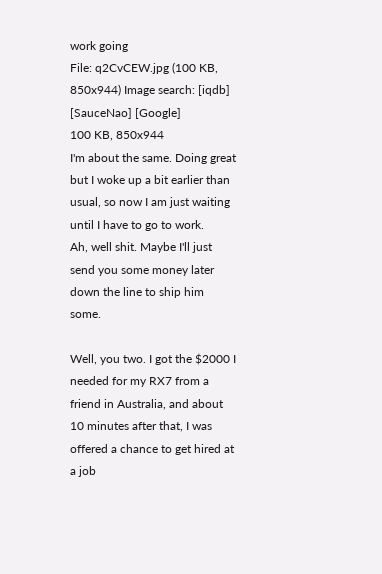work going
File: q2CvCEW.jpg (100 KB, 850x944) Image search: [iqdb] [SauceNao] [Google]
100 KB, 850x944
I'm about the same. Doing great but I woke up a bit earlier than usual, so now I am just waiting until I have to go to work.
Ah, well shit. Maybe I'll just send you some money later down the line to ship him some.

Well, you two. I got the $2000 I needed for my RX7 from a friend in Australia, and about 10 minutes after that, I was offered a chance to get hired at a job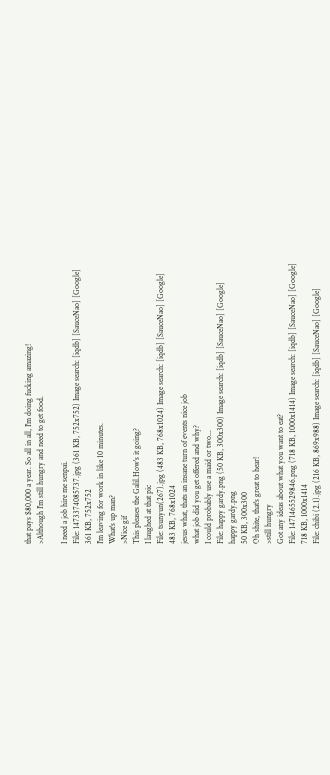that pays $80,000 a year. So all in all, I'm doing fucking amazing!
>Although I'm still hungry and need to get food.

I need a job hire me senpai.
File: 1473374085737.jpg (361 KB, 752x752) Image search: [iqdb] [SauceNao] [Google]
361 KB, 752x752
I'm leaving for work in like 10 minutes.
What's up man?
>Nice gif
This pleases the Galil.How's it going?
I laughed at that pic
File: tsunyun(267).jpg (483 KB, 768x1024) Image search: [iqdb] [SauceNao] [Google]
483 KB, 768x1024
jesus what, thats an insane turn of events nice job
what job did you get offered and why?
I could probably use a maid or two...
File: happy gardy.png (50 KB, 300x300) Image search: [iqdb] [SauceNao] [Google]
happy gardy.png
50 KB, 300x300
Oh shite, that's great to hear!
>still hungry
Got any ideas about what you want to eat?
File: 1471465529846.png (718 KB, 1000x1414) Image search: [iqdb] [SauceNao] [Google]
718 KB, 1000x1414
File: chibi (2.1).jpg (216 KB, 869x988) Image search: [iqdb] [SauceNao] [Google]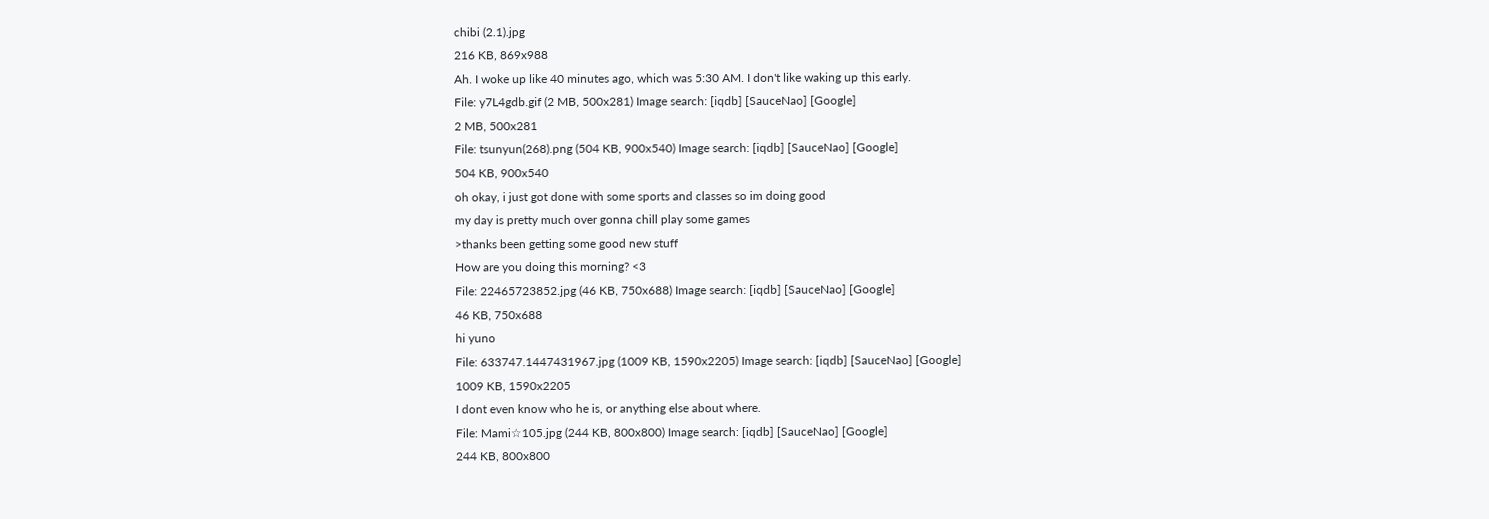chibi (2.1).jpg
216 KB, 869x988
Ah. I woke up like 40 minutes ago, which was 5:30 AM. I don't like waking up this early.
File: y7L4gdb.gif (2 MB, 500x281) Image search: [iqdb] [SauceNao] [Google]
2 MB, 500x281
File: tsunyun(268).png (504 KB, 900x540) Image search: [iqdb] [SauceNao] [Google]
504 KB, 900x540
oh okay, i just got done with some sports and classes so im doing good
my day is pretty much over gonna chill play some games
>thanks been getting some good new stuff
How are you doing this morning? <3
File: 22465723852.jpg (46 KB, 750x688) Image search: [iqdb] [SauceNao] [Google]
46 KB, 750x688
hi yuno
File: 633747.1447431967.jpg (1009 KB, 1590x2205) Image search: [iqdb] [SauceNao] [Google]
1009 KB, 1590x2205
I dont even know who he is, or anything else about where.
File: Mami☆105.jpg (244 KB, 800x800) Image search: [iqdb] [SauceNao] [Google]
244 KB, 800x800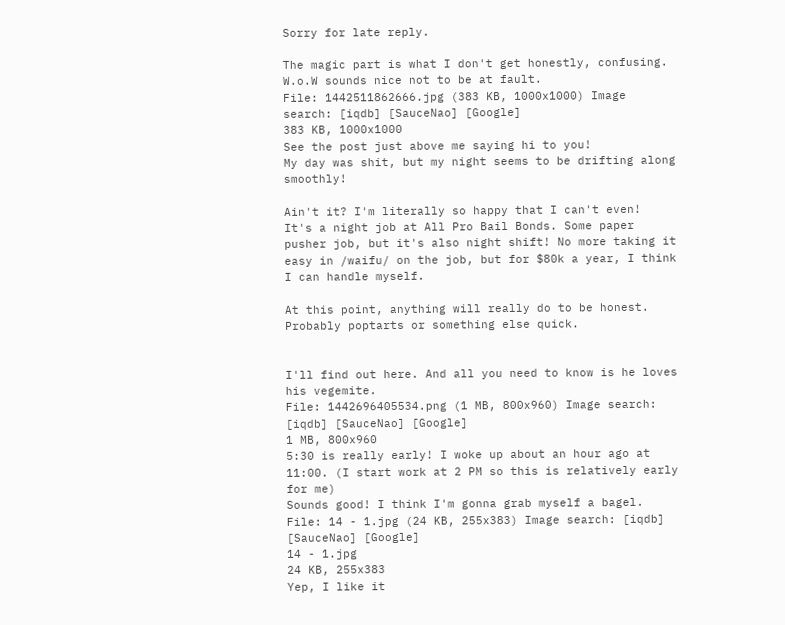Sorry for late reply.

The magic part is what I don't get honestly, confusing.
W.o.W sounds nice not to be at fault.
File: 1442511862666.jpg (383 KB, 1000x1000) Image search: [iqdb] [SauceNao] [Google]
383 KB, 1000x1000
See the post just above me saying hi to you!
My day was shit, but my night seems to be drifting along smoothly!

Ain't it? I'm literally so happy that I can't even!
It's a night job at All Pro Bail Bonds. Some paper pusher job, but it's also night shift! No more taking it easy in /waifu/ on the job, but for $80k a year, I think I can handle myself.

At this point, anything will really do to be honest. Probably poptarts or something else quick.


I'll find out here. And all you need to know is he loves his vegemite.
File: 1442696405534.png (1 MB, 800x960) Image search: [iqdb] [SauceNao] [Google]
1 MB, 800x960
5:30 is really early! I woke up about an hour ago at 11:00. (I start work at 2 PM so this is relatively early for me)
Sounds good! I think I'm gonna grab myself a bagel.
File: 14 - 1.jpg (24 KB, 255x383) Image search: [iqdb] [SauceNao] [Google]
14 - 1.jpg
24 KB, 255x383
Yep, I like it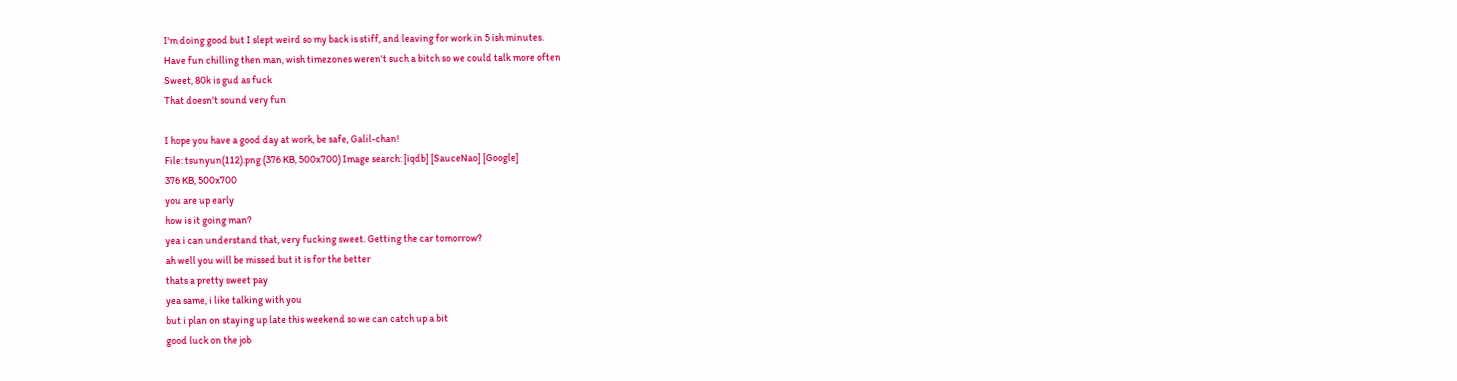I'm doing good but I slept weird so my back is stiff, and leaving for work in 5 ish minutes.
Have fun chilling then man, wish timezones weren't such a bitch so we could talk more often
Sweet, 80k is gud as fuck
That doesn't sound very fun

I hope you have a good day at work, be safe, Galil-chan!
File: tsunyun(112).png (376 KB, 500x700) Image search: [iqdb] [SauceNao] [Google]
376 KB, 500x700
you are up early
how is it going man?
yea i can understand that, very fucking sweet. Getting the car tomorrow?
ah well you will be missed but it is for the better
thats a pretty sweet pay
yea same, i like talking with you
but i plan on staying up late this weekend so we can catch up a bit
good luck on the job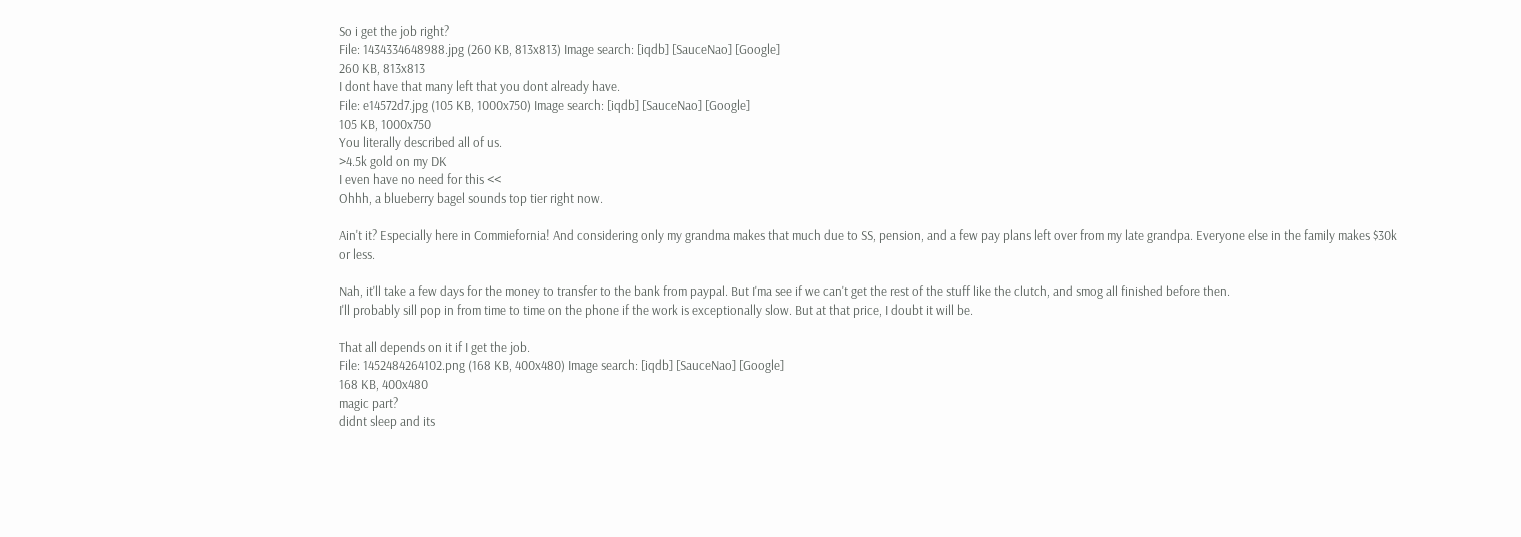So i get the job right?
File: 1434334648988.jpg (260 KB, 813x813) Image search: [iqdb] [SauceNao] [Google]
260 KB, 813x813
I dont have that many left that you dont already have.
File: e14572d7.jpg (105 KB, 1000x750) Image search: [iqdb] [SauceNao] [Google]
105 KB, 1000x750
You literally described all of us.
>4.5k gold on my DK
I even have no need for this <<
Ohhh, a blueberry bagel sounds top tier right now.

Ain't it? Especially here in Commiefornia! And considering only my grandma makes that much due to SS, pension, and a few pay plans left over from my late grandpa. Everyone else in the family makes $30k or less.

Nah, it'll take a few days for the money to transfer to the bank from paypal. But I'ma see if we can't get the rest of the stuff like the clutch, and smog all finished before then.
I'll probably sill pop in from time to time on the phone if the work is exceptionally slow. But at that price, I doubt it will be.

That all depends on it if I get the job.
File: 1452484264102.png (168 KB, 400x480) Image search: [iqdb] [SauceNao] [Google]
168 KB, 400x480
magic part?
didnt sleep and its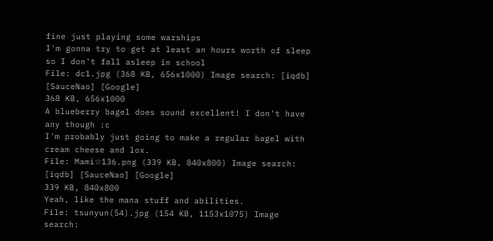fine just playing some warships
I'm gonna try to get at least an hours worth of sleep so I don't fall asleep in school
File: dc1.jpg (368 KB, 656x1000) Image search: [iqdb] [SauceNao] [Google]
368 KB, 656x1000
A blueberry bagel does sound excellent! I don't have any though :c
I'm probably just going to make a regular bagel with cream cheese and lox.
File: Mami☆136.png (339 KB, 840x800) Image search: [iqdb] [SauceNao] [Google]
339 KB, 840x800
Yeah, like the mana stuff and abilities.
File: tsunyun(54).jpg (154 KB, 1153x1075) Image search: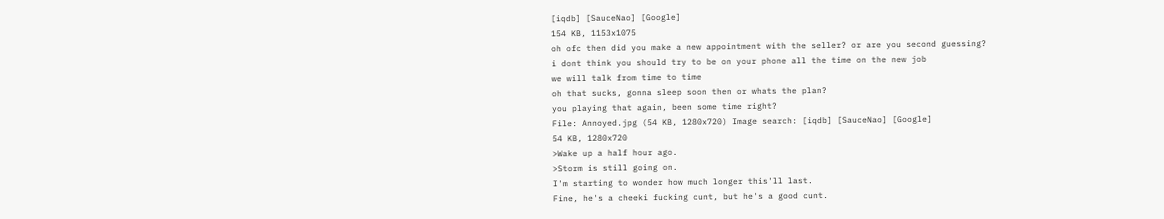[iqdb] [SauceNao] [Google]
154 KB, 1153x1075
oh ofc then did you make a new appointment with the seller? or are you second guessing?
i dont think you should try to be on your phone all the time on the new job
we will talk from time to time
oh that sucks, gonna sleep soon then or whats the plan?
you playing that again, been some time right?
File: Annoyed.jpg (54 KB, 1280x720) Image search: [iqdb] [SauceNao] [Google]
54 KB, 1280x720
>Wake up a half hour ago.
>Storm is still going on.
I'm starting to wonder how much longer this'll last.
Fine, he's a cheeki fucking cunt, but he's a good cunt.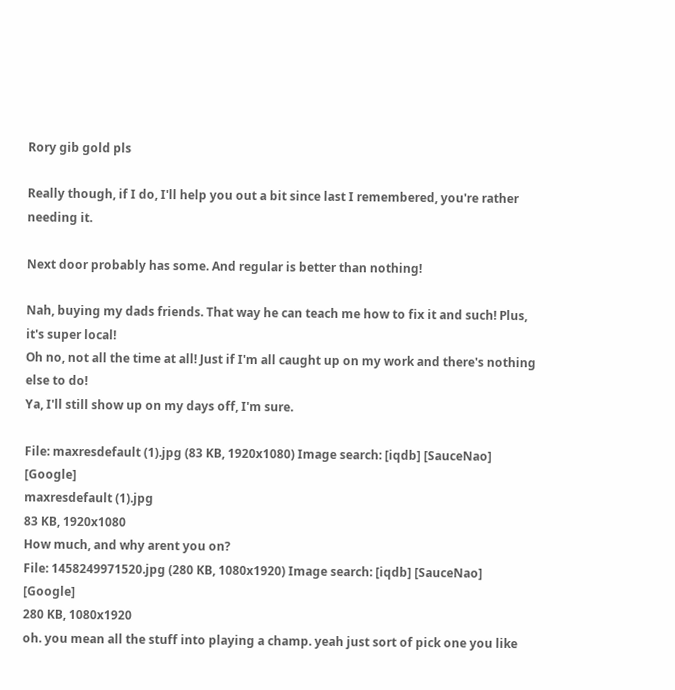Rory gib gold pls

Really though, if I do, I'll help you out a bit since last I remembered, you're rather needing it.

Next door probably has some. And regular is better than nothing!

Nah, buying my dads friends. That way he can teach me how to fix it and such! Plus, it's super local!
Oh no, not all the time at all! Just if I'm all caught up on my work and there's nothing else to do!
Ya, I'll still show up on my days off, I'm sure.

File: maxresdefault (1).jpg (83 KB, 1920x1080) Image search: [iqdb] [SauceNao] [Google]
maxresdefault (1).jpg
83 KB, 1920x1080
How much, and why arent you on?
File: 1458249971520.jpg (280 KB, 1080x1920) Image search: [iqdb] [SauceNao] [Google]
280 KB, 1080x1920
oh. you mean all the stuff into playing a champ. yeah just sort of pick one you like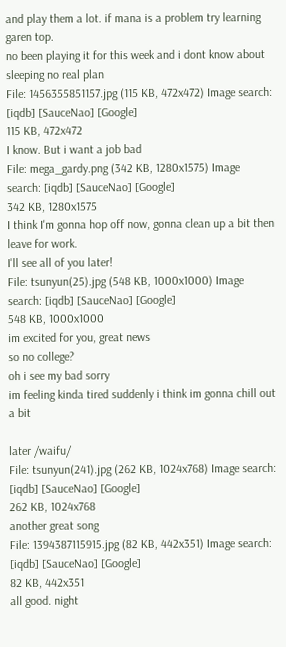and play them a lot. if mana is a problem try learning garen top.
no been playing it for this week and i dont know about sleeping no real plan
File: 1456355851157.jpg (115 KB, 472x472) Image search: [iqdb] [SauceNao] [Google]
115 KB, 472x472
I know. But i want a job bad
File: mega_gardy.png (342 KB, 1280x1575) Image search: [iqdb] [SauceNao] [Google]
342 KB, 1280x1575
I think I'm gonna hop off now, gonna clean up a bit then leave for work.
I'll see all of you later!
File: tsunyun(25).jpg (548 KB, 1000x1000) Image search: [iqdb] [SauceNao] [Google]
548 KB, 1000x1000
im excited for you, great news
so no college?
oh i see my bad sorry
im feeling kinda tired suddenly i think im gonna chill out a bit

later /waifu/
File: tsunyun(241).jpg (262 KB, 1024x768) Image search: [iqdb] [SauceNao] [Google]
262 KB, 1024x768
another great song
File: 1394387115915.jpg (82 KB, 442x351) Image search: [iqdb] [SauceNao] [Google]
82 KB, 442x351
all good. night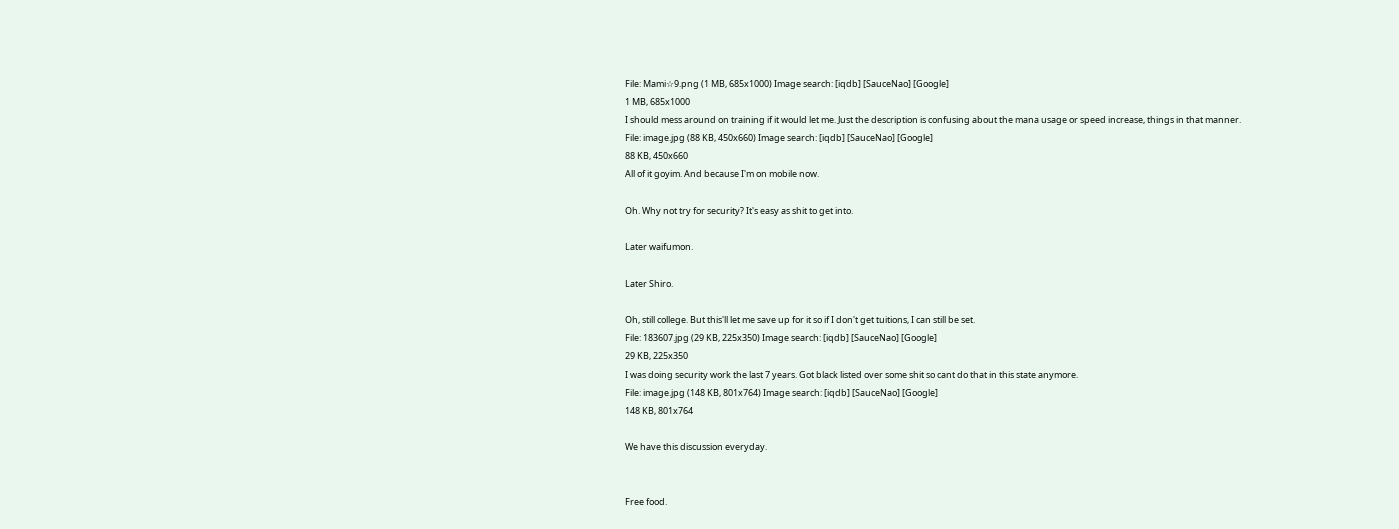File: Mami☆9.png (1 MB, 685x1000) Image search: [iqdb] [SauceNao] [Google]
1 MB, 685x1000
I should mess around on training if it would let me. Just the description is confusing about the mana usage or speed increase, things in that manner.
File: image.jpg (88 KB, 450x660) Image search: [iqdb] [SauceNao] [Google]
88 KB, 450x660
All of it goyim. And because I'm on mobile now.

Oh. Why not try for security? It's easy as shit to get into.

Later waifumon.

Later Shiro.

Oh, still college. But this'll let me save up for it so if I don't get tuitions, I can still be set.
File: 183607.jpg (29 KB, 225x350) Image search: [iqdb] [SauceNao] [Google]
29 KB, 225x350
I was doing security work the last 7 years. Got black listed over some shit so cant do that in this state anymore.
File: image.jpg (148 KB, 801x764) Image search: [iqdb] [SauceNao] [Google]
148 KB, 801x764

We have this discussion everyday.


Free food.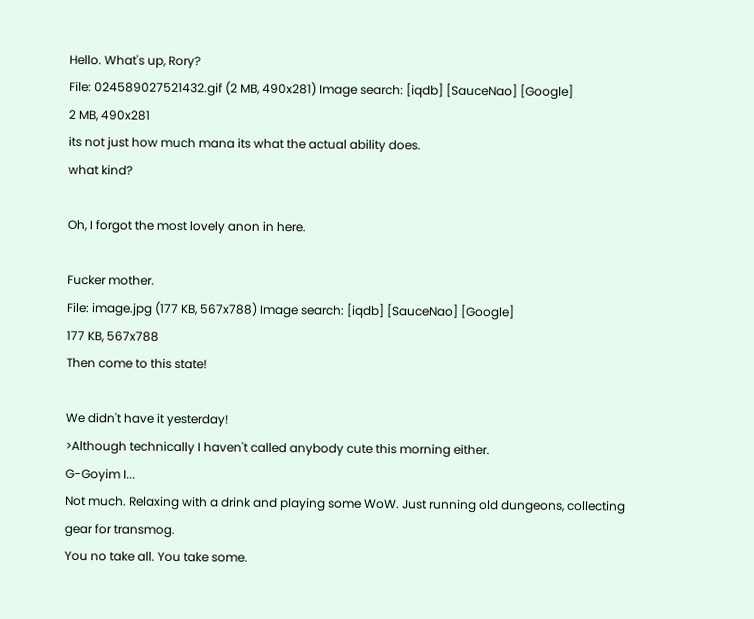Hello. What's up, Rory?
File: 024589027521432.gif (2 MB, 490x281) Image search: [iqdb] [SauceNao] [Google]
2 MB, 490x281
its not just how much mana its what the actual ability does.
what kind?

Oh, I forgot the most lovely anon in here.

Fucker mother.
File: image.jpg (177 KB, 567x788) Image search: [iqdb] [SauceNao] [Google]
177 KB, 567x788
Then come to this state!

We didn't have it yesterday!
>Although technically I haven't called anybody cute this morning either.
G-Goyim I...
Not much. Relaxing with a drink and playing some WoW. Just running old dungeons, collecting gear for transmog.
You no take all. You take some.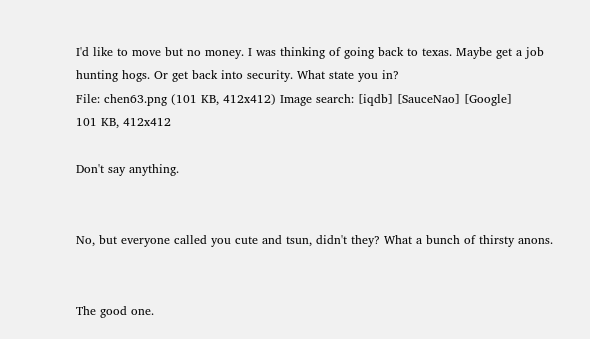I'd like to move but no money. I was thinking of going back to texas. Maybe get a job hunting hogs. Or get back into security. What state you in?
File: chen63.png (101 KB, 412x412) Image search: [iqdb] [SauceNao] [Google]
101 KB, 412x412

Don't say anything.


No, but everyone called you cute and tsun, didn't they? What a bunch of thirsty anons.


The good one.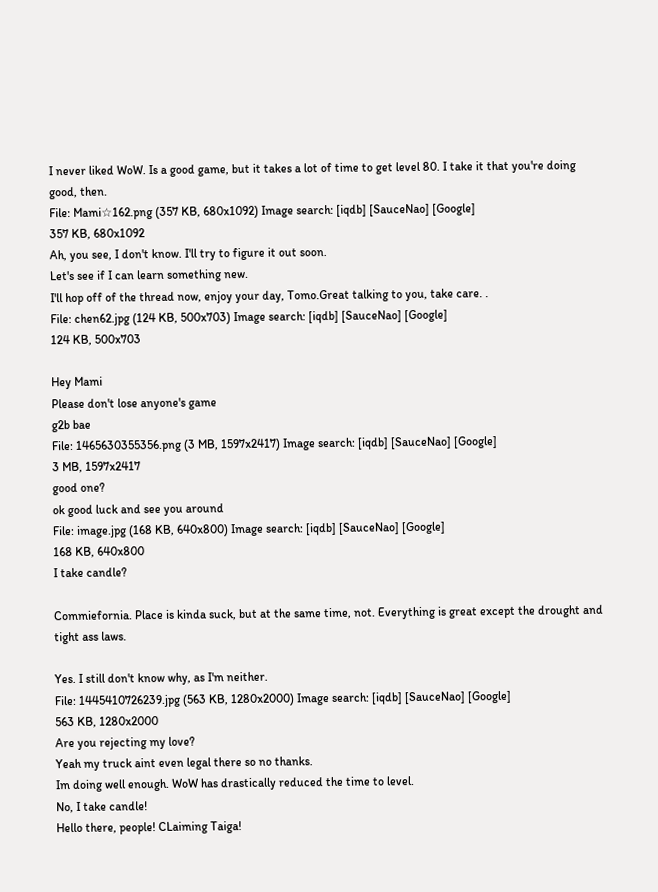I never liked WoW. Is a good game, but it takes a lot of time to get level 80. I take it that you're doing good, then.
File: Mami☆162.png (357 KB, 680x1092) Image search: [iqdb] [SauceNao] [Google]
357 KB, 680x1092
Ah, you see, I don't know. I'll try to figure it out soon.
Let's see if I can learn something new.
I'll hop off of the thread now, enjoy your day, Tomo.Great talking to you, take care. .
File: chen62.jpg (124 KB, 500x703) Image search: [iqdb] [SauceNao] [Google]
124 KB, 500x703

Hey Mami
Please don't lose anyone's game
g2b bae
File: 1465630355356.png (3 MB, 1597x2417) Image search: [iqdb] [SauceNao] [Google]
3 MB, 1597x2417
good one?
ok good luck and see you around
File: image.jpg (168 KB, 640x800) Image search: [iqdb] [SauceNao] [Google]
168 KB, 640x800
I take candle?

Commiefornia. Place is kinda suck, but at the same time, not. Everything is great except the drought and tight ass laws.

Yes. I still don't know why, as I'm neither.
File: 1445410726239.jpg (563 KB, 1280x2000) Image search: [iqdb] [SauceNao] [Google]
563 KB, 1280x2000
Are you rejecting my love?
Yeah my truck aint even legal there so no thanks.
Im doing well enough. WoW has drastically reduced the time to level.
No, I take candle!
Hello there, people! CLaiming Taiga!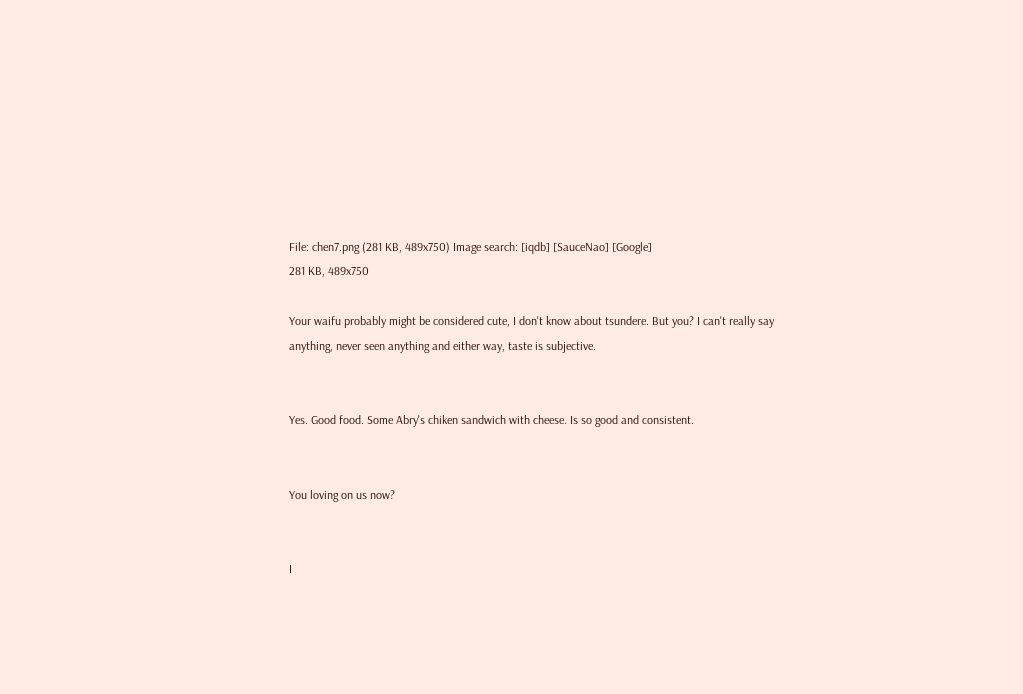File: chen7.png (281 KB, 489x750) Image search: [iqdb] [SauceNao] [Google]
281 KB, 489x750

Your waifu probably might be considered cute, I don't know about tsundere. But you? I can't really say anything, never seen anything and either way, taste is subjective.


Yes. Good food. Some Abry's chiken sandwich with cheese. Is so good and consistent.


You loving on us now?


I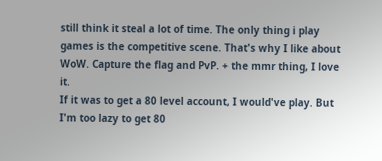still think it steal a lot of time. The only thing i play games is the competitive scene. That's why I like about WoW. Capture the flag and PvP. + the mmr thing, I love it.
If it was to get a 80 level account, I would've play. But I'm too lazy to get 80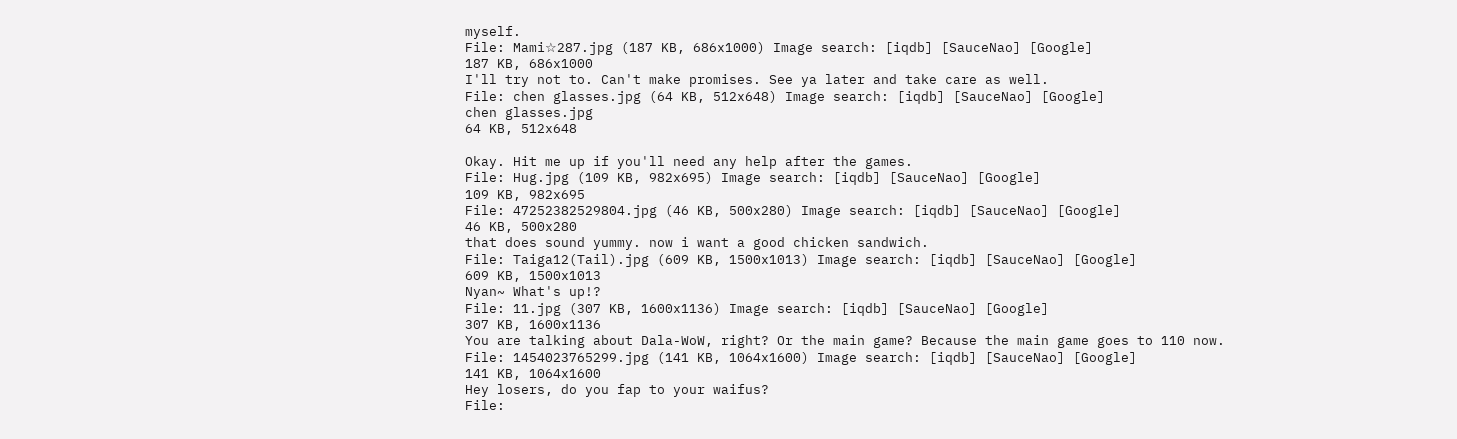myself.
File: Mami☆287.jpg (187 KB, 686x1000) Image search: [iqdb] [SauceNao] [Google]
187 KB, 686x1000
I'll try not to. Can't make promises. See ya later and take care as well.
File: chen glasses.jpg (64 KB, 512x648) Image search: [iqdb] [SauceNao] [Google]
chen glasses.jpg
64 KB, 512x648

Okay. Hit me up if you'll need any help after the games.
File: Hug.jpg (109 KB, 982x695) Image search: [iqdb] [SauceNao] [Google]
109 KB, 982x695
File: 47252382529804.jpg (46 KB, 500x280) Image search: [iqdb] [SauceNao] [Google]
46 KB, 500x280
that does sound yummy. now i want a good chicken sandwich.
File: Taiga12(Tail).jpg (609 KB, 1500x1013) Image search: [iqdb] [SauceNao] [Google]
609 KB, 1500x1013
Nyan~ What's up!?
File: 11.jpg (307 KB, 1600x1136) Image search: [iqdb] [SauceNao] [Google]
307 KB, 1600x1136
You are talking about Dala-WoW, right? Or the main game? Because the main game goes to 110 now.
File: 1454023765299.jpg (141 KB, 1064x1600) Image search: [iqdb] [SauceNao] [Google]
141 KB, 1064x1600
Hey losers, do you fap to your waifus?
File: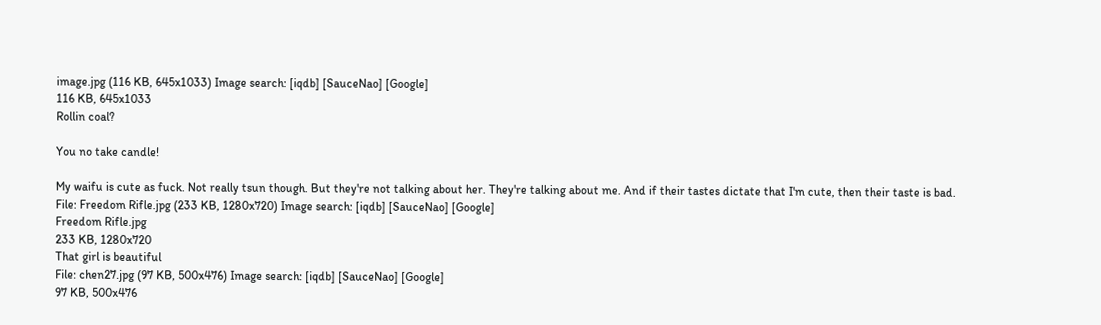image.jpg (116 KB, 645x1033) Image search: [iqdb] [SauceNao] [Google]
116 KB, 645x1033
Rollin coal?

You no take candle!

My waifu is cute as fuck. Not really tsun though. But they're not talking about her. They're talking about me. And if their tastes dictate that I'm cute, then their taste is bad.
File: Freedom Rifle.jpg (233 KB, 1280x720) Image search: [iqdb] [SauceNao] [Google]
Freedom Rifle.jpg
233 KB, 1280x720
That girl is beautiful
File: chen27.jpg (97 KB, 500x476) Image search: [iqdb] [SauceNao] [Google]
97 KB, 500x476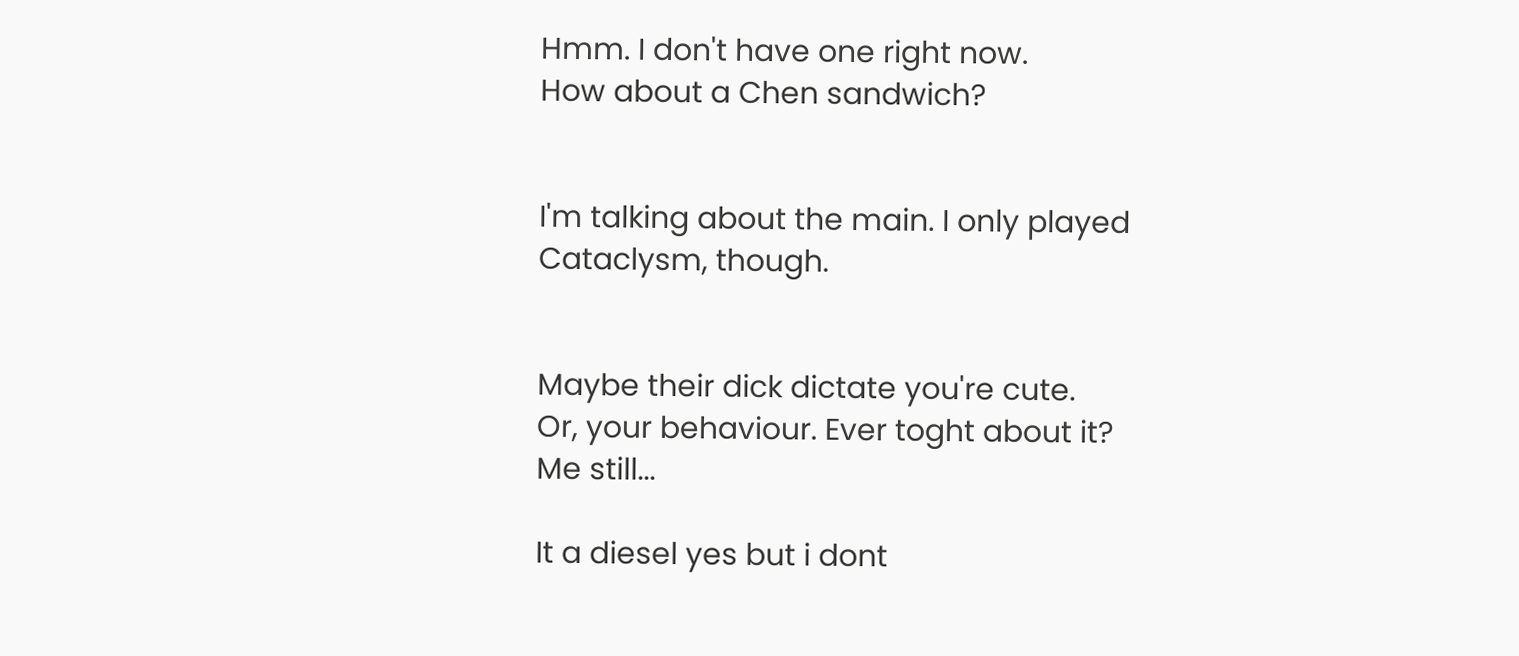Hmm. I don't have one right now.
How about a Chen sandwich?


I'm talking about the main. I only played Cataclysm, though.


Maybe their dick dictate you're cute.
Or, your behaviour. Ever toght about it?
Me still...

It a diesel yes but i dont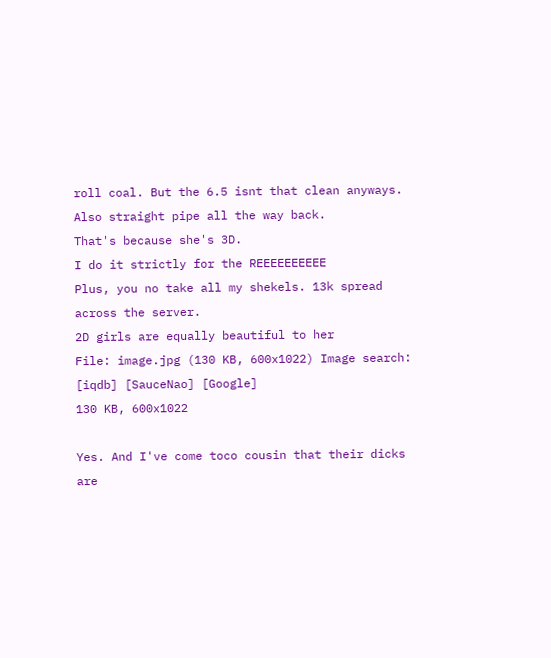roll coal. But the 6.5 isnt that clean anyways. Also straight pipe all the way back.
That's because she's 3D.
I do it strictly for the REEEEEEEEEE
Plus, you no take all my shekels. 13k spread across the server.
2D girls are equally beautiful to her
File: image.jpg (130 KB, 600x1022) Image search: [iqdb] [SauceNao] [Google]
130 KB, 600x1022

Yes. And I've come toco cousin that their dicks are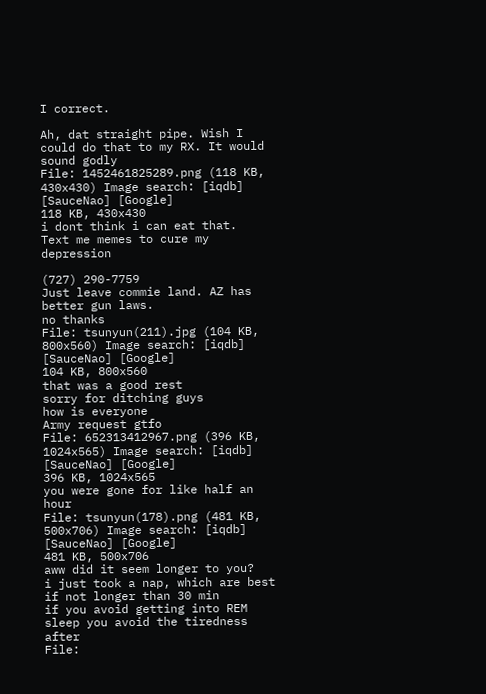I correct.

Ah, dat straight pipe. Wish I could do that to my RX. It would sound godly
File: 1452461825289.png (118 KB, 430x430) Image search: [iqdb] [SauceNao] [Google]
118 KB, 430x430
i dont think i can eat that.
Text me memes to cure my depression

(727) 290-7759
Just leave commie land. AZ has better gun laws.
no thanks
File: tsunyun(211).jpg (104 KB, 800x560) Image search: [iqdb] [SauceNao] [Google]
104 KB, 800x560
that was a good rest
sorry for ditching guys
how is everyone
Army request gtfo
File: 652313412967.png (396 KB, 1024x565) Image search: [iqdb] [SauceNao] [Google]
396 KB, 1024x565
you were gone for like half an hour
File: tsunyun(178).png (481 KB, 500x706) Image search: [iqdb] [SauceNao] [Google]
481 KB, 500x706
aww did it seem longer to you?
i just took a nap, which are best if not longer than 30 min
if you avoid getting into REM sleep you avoid the tiredness after
File: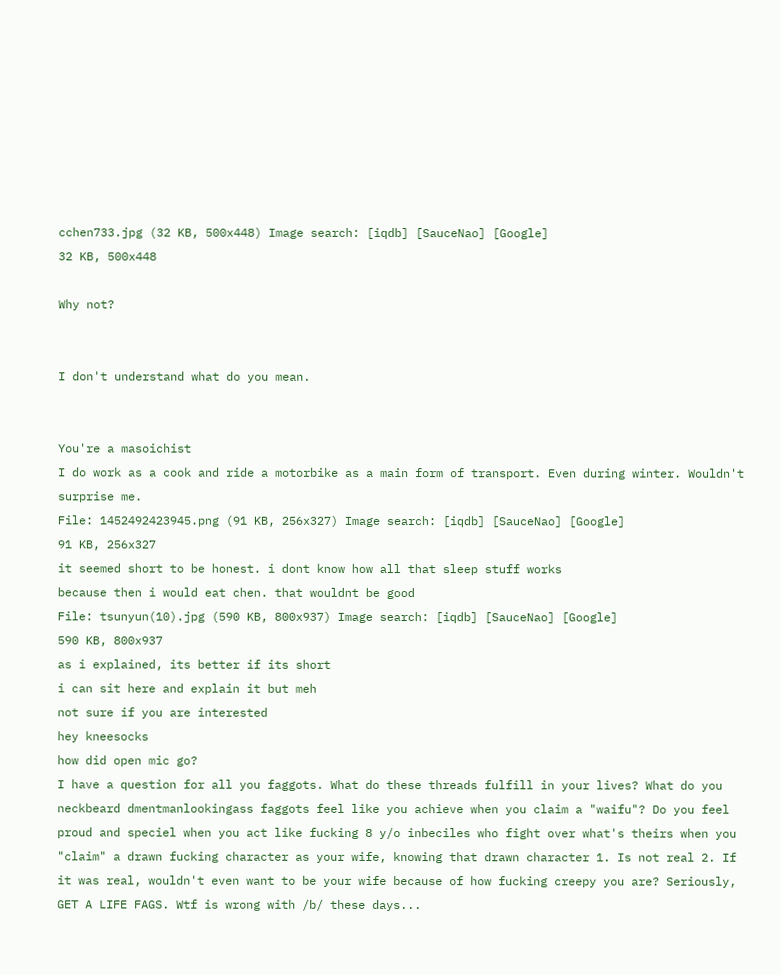cchen733.jpg (32 KB, 500x448) Image search: [iqdb] [SauceNao] [Google]
32 KB, 500x448

Why not?


I don't understand what do you mean.


You're a masoichist
I do work as a cook and ride a motorbike as a main form of transport. Even during winter. Wouldn't surprise me.
File: 1452492423945.png (91 KB, 256x327) Image search: [iqdb] [SauceNao] [Google]
91 KB, 256x327
it seemed short to be honest. i dont know how all that sleep stuff works
because then i would eat chen. that wouldnt be good
File: tsunyun(10).jpg (590 KB, 800x937) Image search: [iqdb] [SauceNao] [Google]
590 KB, 800x937
as i explained, its better if its short
i can sit here and explain it but meh
not sure if you are interested
hey kneesocks
how did open mic go?
I have a question for all you faggots. What do these threads fulfill in your lives? What do you neckbeard dmentmanlookingass faggots feel like you achieve when you claim a "waifu"? Do you feel proud and speciel when you act like fucking 8 y/o inbeciles who fight over what's theirs when you "claim" a drawn fucking character as your wife, knowing that drawn character 1. Is not real 2. If it was real, wouldn't even want to be your wife because of how fucking creepy you are? Seriously, GET A LIFE FAGS. Wtf is wrong with /b/ these days...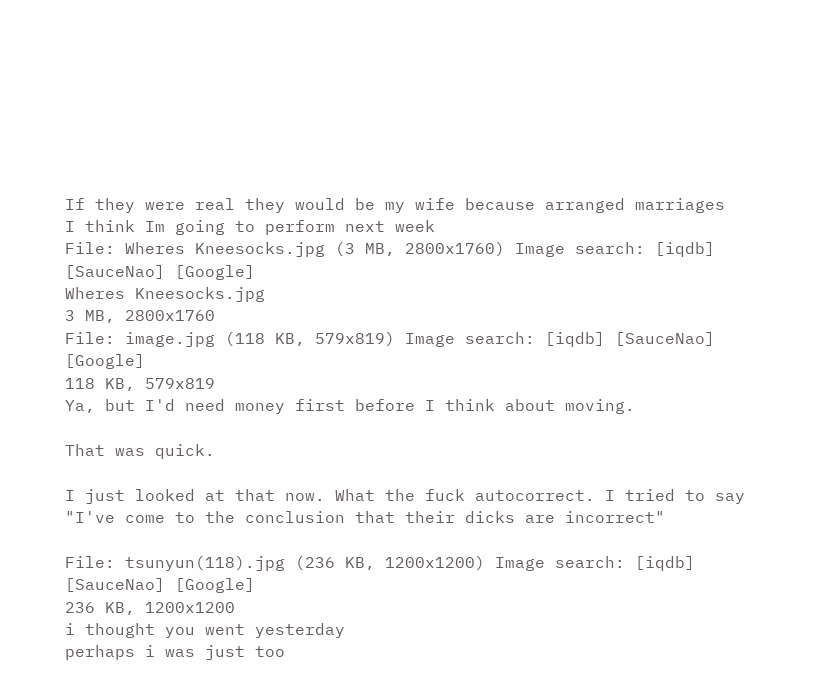If they were real they would be my wife because arranged marriages
I think Im going to perform next week
File: Wheres Kneesocks.jpg (3 MB, 2800x1760) Image search: [iqdb] [SauceNao] [Google]
Wheres Kneesocks.jpg
3 MB, 2800x1760
File: image.jpg (118 KB, 579x819) Image search: [iqdb] [SauceNao] [Google]
118 KB, 579x819
Ya, but I'd need money first before I think about moving.

That was quick.

I just looked at that now. What the fuck autocorrect. I tried to say "I've come to the conclusion that their dicks are incorrect"

File: tsunyun(118).jpg (236 KB, 1200x1200) Image search: [iqdb] [SauceNao] [Google]
236 KB, 1200x1200
i thought you went yesterday
perhaps i was just too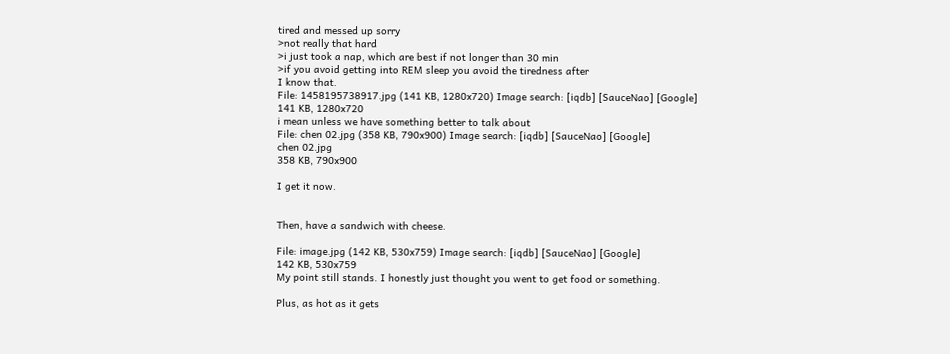tired and messed up sorry
>not really that hard
>i just took a nap, which are best if not longer than 30 min
>if you avoid getting into REM sleep you avoid the tiredness after
I know that.
File: 1458195738917.jpg (141 KB, 1280x720) Image search: [iqdb] [SauceNao] [Google]
141 KB, 1280x720
i mean unless we have something better to talk about
File: chen 02.jpg (358 KB, 790x900) Image search: [iqdb] [SauceNao] [Google]
chen 02.jpg
358 KB, 790x900

I get it now.


Then, have a sandwich with cheese.

File: image.jpg (142 KB, 530x759) Image search: [iqdb] [SauceNao] [Google]
142 KB, 530x759
My point still stands. I honestly just thought you went to get food or something.

Plus, as hot as it gets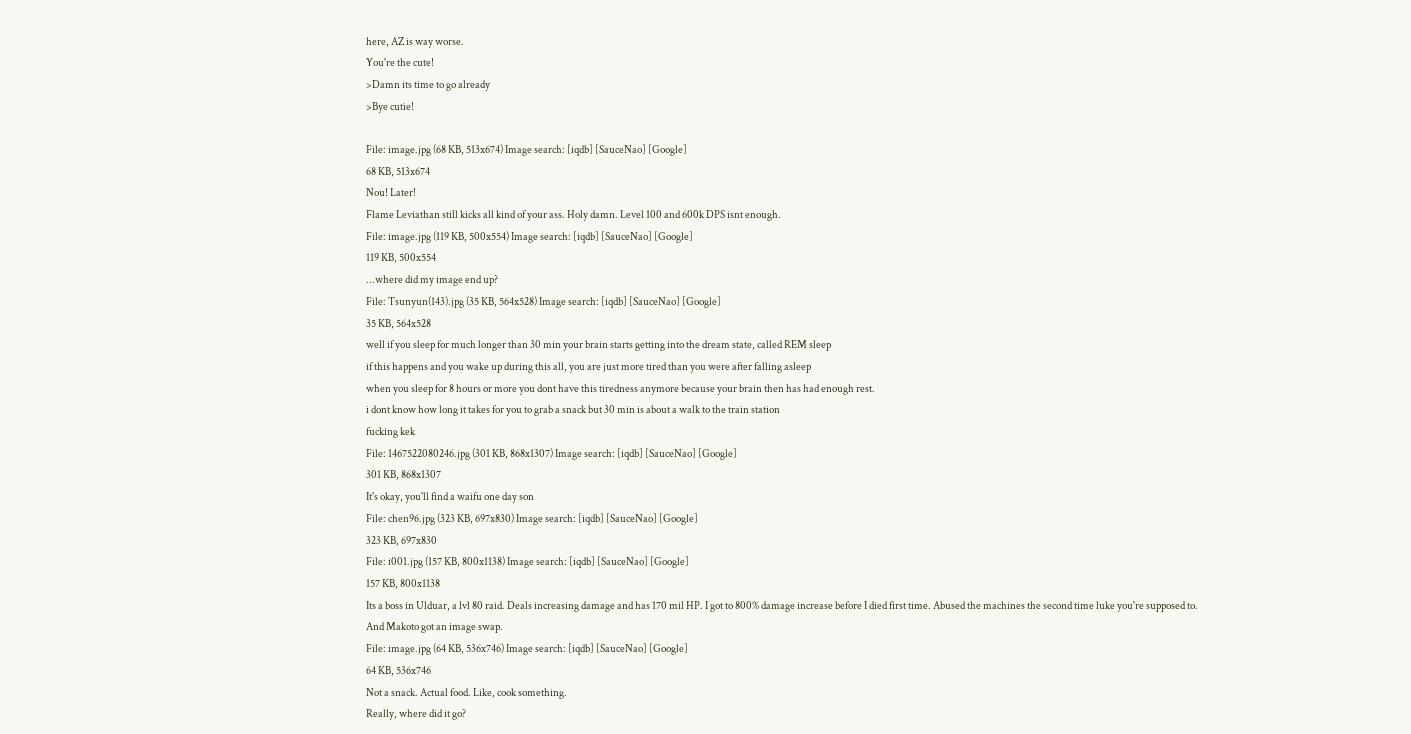here, AZ is way worse.
You're the cute!
>Damn its time to go already
>Bye cutie!

File: image.jpg (68 KB, 513x674) Image search: [iqdb] [SauceNao] [Google]
68 KB, 513x674
Nou! Later!
Flame Leviathan still kicks all kind of your ass. Holy damn. Level 100 and 600k DPS isnt enough.
File: image.jpg (119 KB, 500x554) Image search: [iqdb] [SauceNao] [Google]
119 KB, 500x554
...where did my image end up?
File: Tsunyun(143).jpg (35 KB, 564x528) Image search: [iqdb] [SauceNao] [Google]
35 KB, 564x528
well if you sleep for much longer than 30 min your brain starts getting into the dream state, called REM sleep
if this happens and you wake up during this all, you are just more tired than you were after falling asleep
when you sleep for 8 hours or more you dont have this tiredness anymore because your brain then has had enough rest.
i dont know how long it takes for you to grab a snack but 30 min is about a walk to the train station
fucking kek
File: 1467522080246.jpg (301 KB, 868x1307) Image search: [iqdb] [SauceNao] [Google]
301 KB, 868x1307
It's okay, you'll find a waifu one day son
File: chen96.jpg (323 KB, 697x830) Image search: [iqdb] [SauceNao] [Google]
323 KB, 697x830
File: i001.jpg (157 KB, 800x1138) Image search: [iqdb] [SauceNao] [Google]
157 KB, 800x1138
Its a boss in Ulduar, a lvl 80 raid. Deals increasing damage and has 170 mil HP. I got to 800% damage increase before I died first time. Abused the machines the second time luke you're supposed to.
And Makoto got an image swap.
File: image.jpg (64 KB, 536x746) Image search: [iqdb] [SauceNao] [Google]
64 KB, 536x746
Not a snack. Actual food. Like, cook something.
Really, where did it go?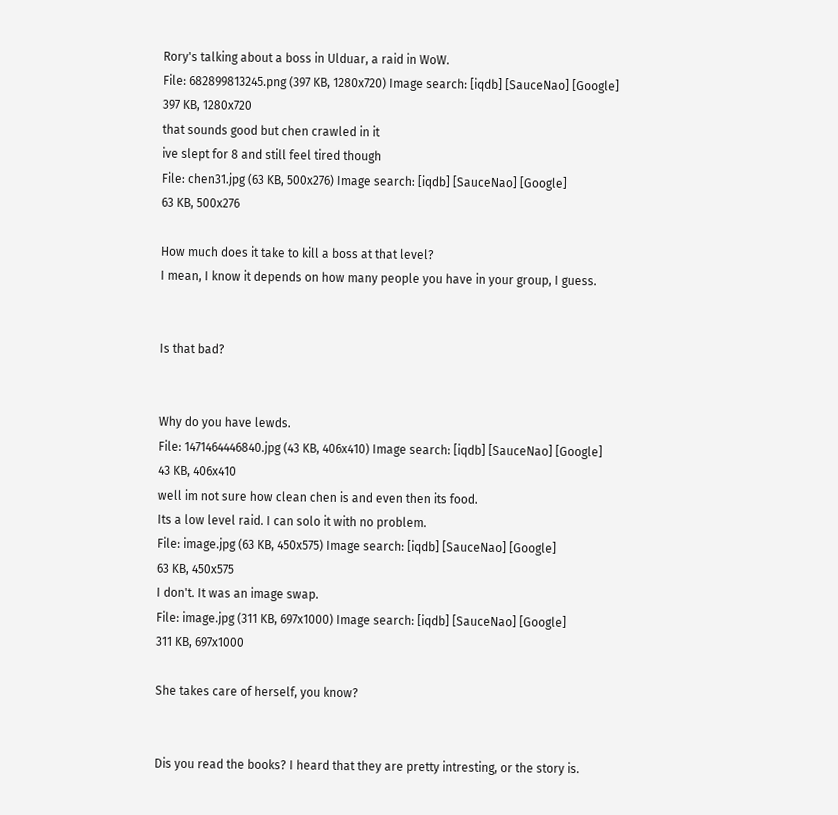Rory's talking about a boss in Ulduar, a raid in WoW.
File: 682899813245.png (397 KB, 1280x720) Image search: [iqdb] [SauceNao] [Google]
397 KB, 1280x720
that sounds good but chen crawled in it
ive slept for 8 and still feel tired though
File: chen31.jpg (63 KB, 500x276) Image search: [iqdb] [SauceNao] [Google]
63 KB, 500x276

How much does it take to kill a boss at that level?
I mean, I know it depends on how many people you have in your group, I guess.


Is that bad?


Why do you have lewds.
File: 1471464446840.jpg (43 KB, 406x410) Image search: [iqdb] [SauceNao] [Google]
43 KB, 406x410
well im not sure how clean chen is and even then its food.
Its a low level raid. I can solo it with no problem.
File: image.jpg (63 KB, 450x575) Image search: [iqdb] [SauceNao] [Google]
63 KB, 450x575
I don't. It was an image swap.
File: image.jpg (311 KB, 697x1000) Image search: [iqdb] [SauceNao] [Google]
311 KB, 697x1000

She takes care of herself, you know?


Dis you read the books? I heard that they are pretty intresting, or the story is.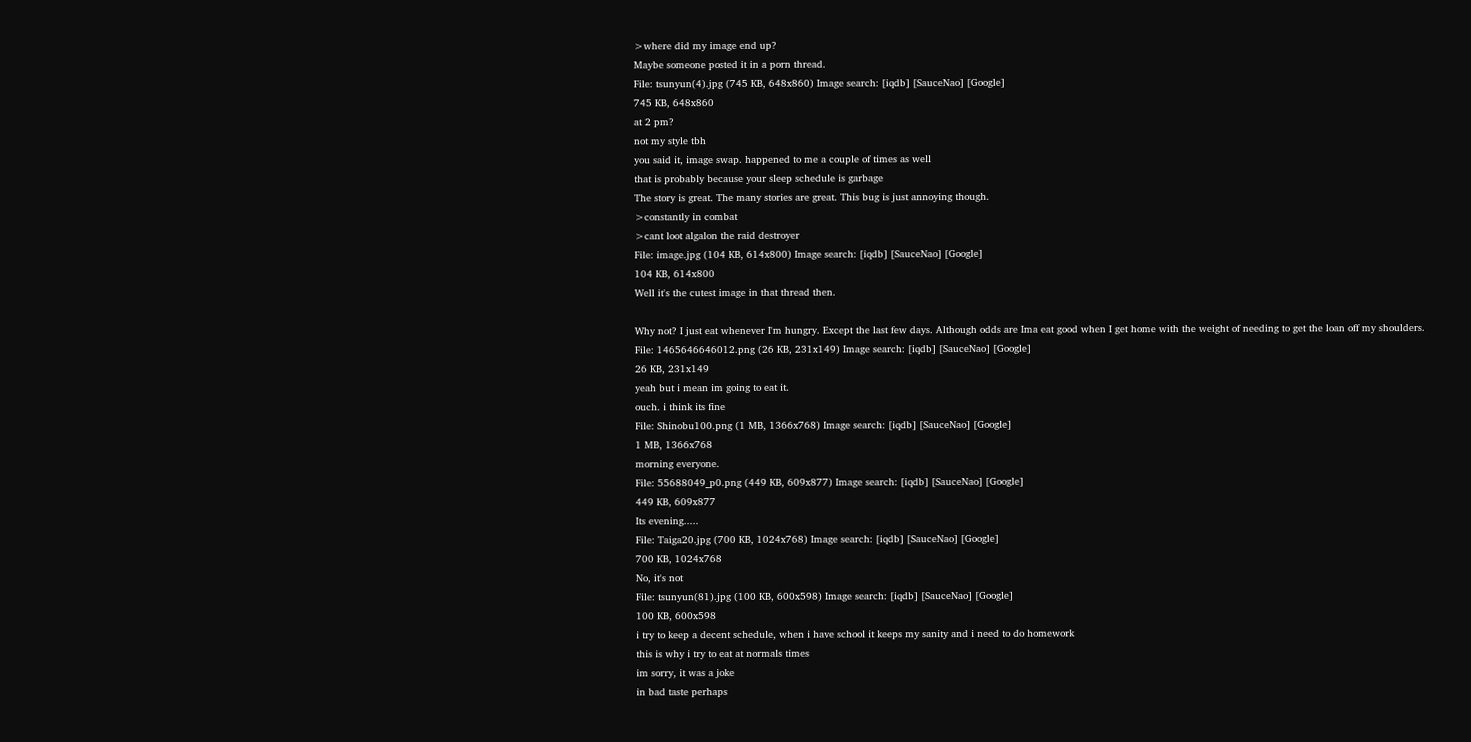>where did my image end up?
Maybe someone posted it in a porn thread.
File: tsunyun(4).jpg (745 KB, 648x860) Image search: [iqdb] [SauceNao] [Google]
745 KB, 648x860
at 2 pm?
not my style tbh
you said it, image swap. happened to me a couple of times as well
that is probably because your sleep schedule is garbage
The story is great. The many stories are great. This bug is just annoying though.
>constantly in combat
>cant loot algalon the raid destroyer
File: image.jpg (104 KB, 614x800) Image search: [iqdb] [SauceNao] [Google]
104 KB, 614x800
Well it's the cutest image in that thread then.

Why not? I just eat whenever I'm hungry. Except the last few days. Although odds are Ima eat good when I get home with the weight of needing to get the loan off my shoulders.
File: 1465646646012.png (26 KB, 231x149) Image search: [iqdb] [SauceNao] [Google]
26 KB, 231x149
yeah but i mean im going to eat it.
ouch. i think its fine
File: Shinobu100.png (1 MB, 1366x768) Image search: [iqdb] [SauceNao] [Google]
1 MB, 1366x768
morning everyone.
File: 55688049_p0.png (449 KB, 609x877) Image search: [iqdb] [SauceNao] [Google]
449 KB, 609x877
Its evening.....
File: Taiga20.jpg (700 KB, 1024x768) Image search: [iqdb] [SauceNao] [Google]
700 KB, 1024x768
No, it's not
File: tsunyun(81).jpg (100 KB, 600x598) Image search: [iqdb] [SauceNao] [Google]
100 KB, 600x598
i try to keep a decent schedule, when i have school it keeps my sanity and i need to do homework
this is why i try to eat at normals times
im sorry, it was a joke
in bad taste perhaps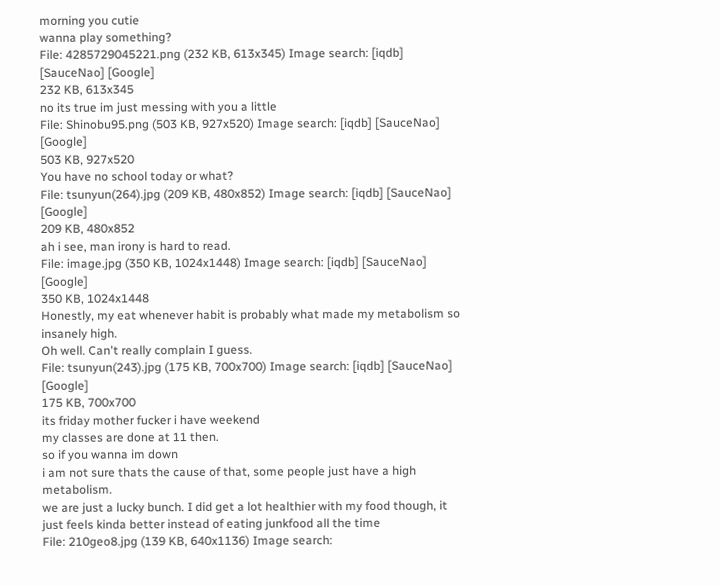morning you cutie
wanna play something?
File: 4285729045221.png (232 KB, 613x345) Image search: [iqdb] [SauceNao] [Google]
232 KB, 613x345
no its true im just messing with you a little
File: Shinobu95.png (503 KB, 927x520) Image search: [iqdb] [SauceNao] [Google]
503 KB, 927x520
You have no school today or what?
File: tsunyun(264).jpg (209 KB, 480x852) Image search: [iqdb] [SauceNao] [Google]
209 KB, 480x852
ah i see, man irony is hard to read.
File: image.jpg (350 KB, 1024x1448) Image search: [iqdb] [SauceNao] [Google]
350 KB, 1024x1448
Honestly, my eat whenever habit is probably what made my metabolism so insanely high.
Oh well. Can't really complain I guess.
File: tsunyun(243).jpg (175 KB, 700x700) Image search: [iqdb] [SauceNao] [Google]
175 KB, 700x700
its friday mother fucker i have weekend
my classes are done at 11 then.
so if you wanna im down
i am not sure thats the cause of that, some people just have a high metabolism.
we are just a lucky bunch. I did get a lot healthier with my food though, it just feels kinda better instead of eating junkfood all the time
File: 210geo8.jpg (139 KB, 640x1136) Image search: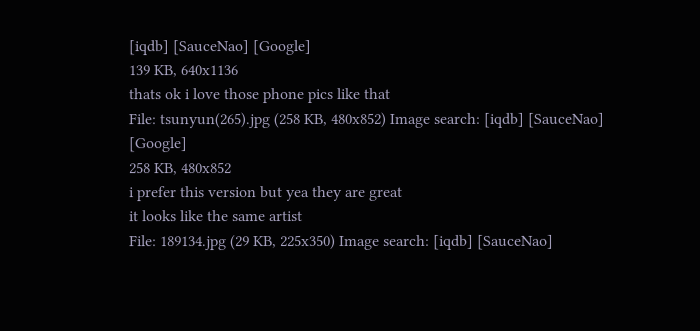[iqdb] [SauceNao] [Google]
139 KB, 640x1136
thats ok i love those phone pics like that
File: tsunyun(265).jpg (258 KB, 480x852) Image search: [iqdb] [SauceNao] [Google]
258 KB, 480x852
i prefer this version but yea they are great
it looks like the same artist
File: 189134.jpg (29 KB, 225x350) Image search: [iqdb] [SauceNao]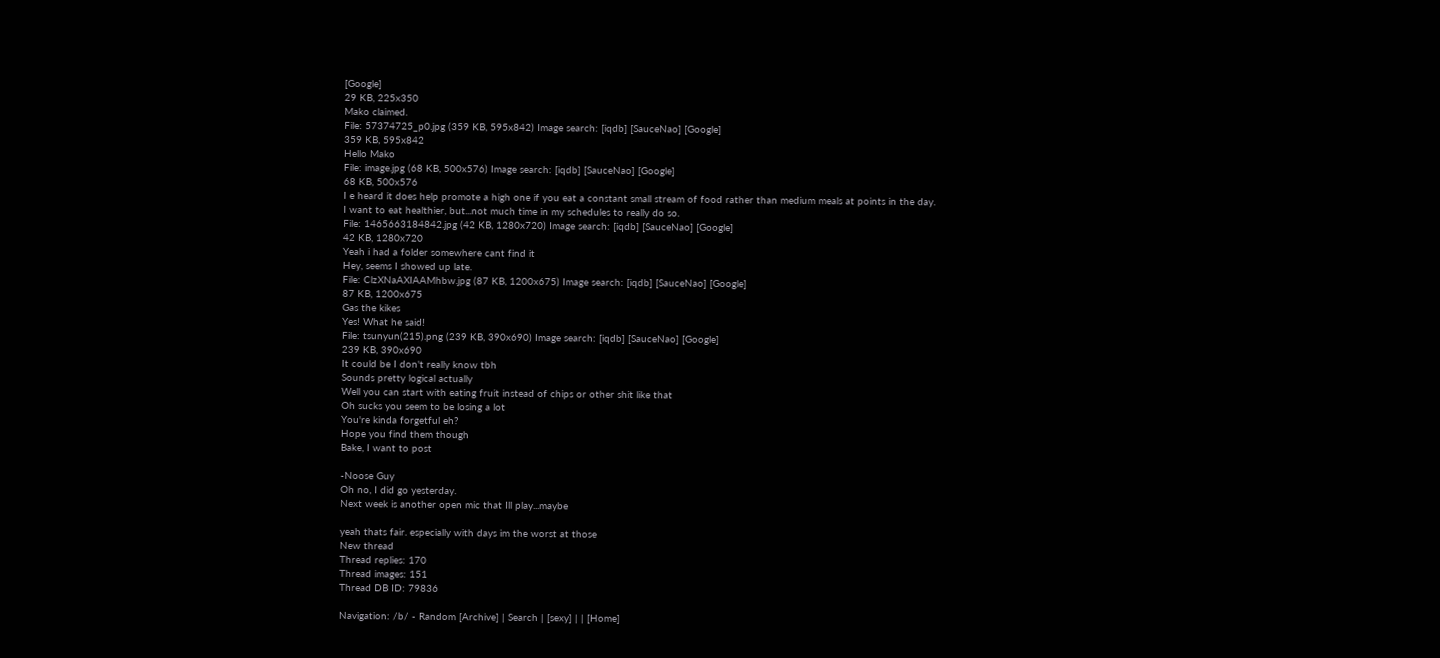[Google]
29 KB, 225x350
Mako claimed.
File: 57374725_p0.jpg (359 KB, 595x842) Image search: [iqdb] [SauceNao] [Google]
359 KB, 595x842
Hello Mako
File: image.jpg (68 KB, 500x576) Image search: [iqdb] [SauceNao] [Google]
68 KB, 500x576
I e heard it does help promote a high one if you eat a constant small stream of food rather than medium meals at points in the day.
I want to eat healthier, but...not much time in my schedules to really do so.
File: 1465663184842.jpg (42 KB, 1280x720) Image search: [iqdb] [SauceNao] [Google]
42 KB, 1280x720
Yeah i had a folder somewhere cant find it
Hey, seems I showed up late.
File: ClzXNaAXIAAMhbw.jpg (87 KB, 1200x675) Image search: [iqdb] [SauceNao] [Google]
87 KB, 1200x675
Gas the kikes
Yes! What he said!
File: tsunyun(215).png (239 KB, 390x690) Image search: [iqdb] [SauceNao] [Google]
239 KB, 390x690
It could be I don't really know tbh
Sounds pretty logical actually
Well you can start with eating fruit instead of chips or other shit like that
Oh sucks you seem to be losing a lot
You're kinda forgetful eh?
Hope you find them though
Bake, I want to post

-Noose Guy
Oh no, I did go yesterday.
Next week is another open mic that Ill play...maybe

yeah thats fair. especially with days im the worst at those
New thread
Thread replies: 170
Thread images: 151
Thread DB ID: 79836

Navigation: /b/ - Random [Archive] | Search | [sexy] | | [Home]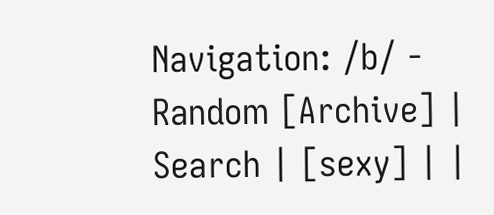Navigation: /b/ - Random [Archive] | Search | [sexy] | |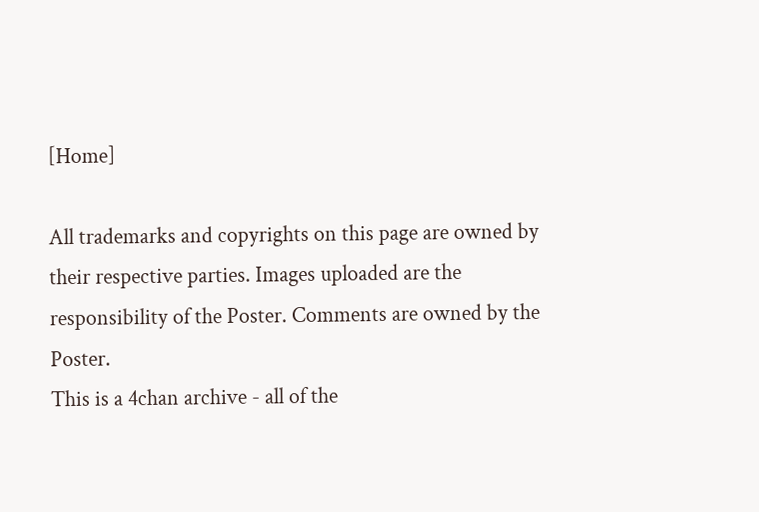[Home]

All trademarks and copyrights on this page are owned by their respective parties. Images uploaded are the responsibility of the Poster. Comments are owned by the Poster.
This is a 4chan archive - all of the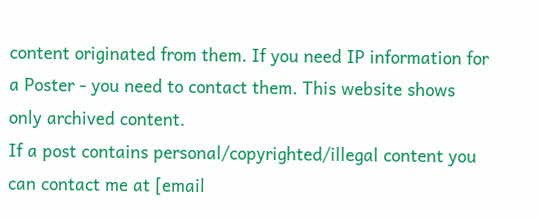content originated from them. If you need IP information for a Poster - you need to contact them. This website shows only archived content.
If a post contains personal/copyrighted/illegal content you can contact me at [email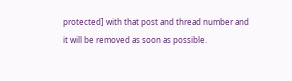protected] with that post and thread number and it will be removed as soon as possible.